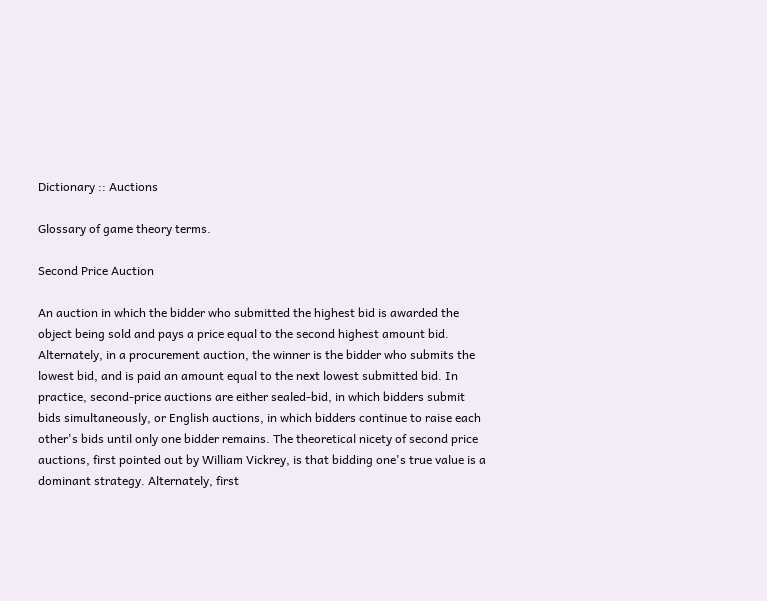Dictionary :: Auctions

Glossary of game theory terms.

Second Price Auction

An auction in which the bidder who submitted the highest bid is awarded the object being sold and pays a price equal to the second highest amount bid. Alternately, in a procurement auction, the winner is the bidder who submits the lowest bid, and is paid an amount equal to the next lowest submitted bid. In practice, second-price auctions are either sealed-bid, in which bidders submit bids simultaneously, or English auctions, in which bidders continue to raise each other's bids until only one bidder remains. The theoretical nicety of second price auctions, first pointed out by William Vickrey, is that bidding one's true value is a dominant strategy. Alternately, first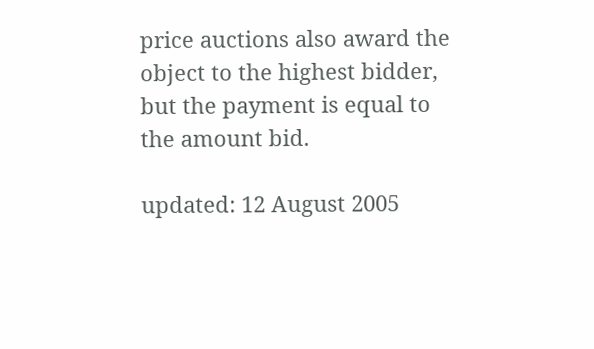price auctions also award the object to the highest bidder, but the payment is equal to the amount bid.

updated: 12 August 2005